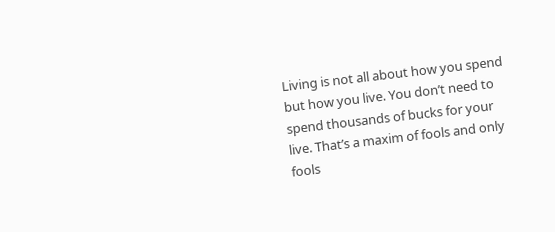Living is not all about how you spend but how you live. You don’t need to spend thousands of bucks for your live. That’s a maxim of fools and only fools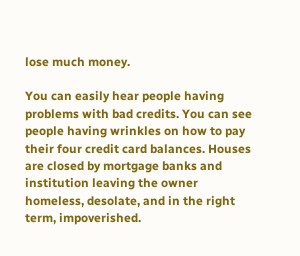lose much money.

You can easily hear people having problems with bad credits. You can see people having wrinkles on how to pay their four credit card balances. Houses are closed by mortgage banks and institution leaving the owner homeless, desolate, and in the right term, impoverished.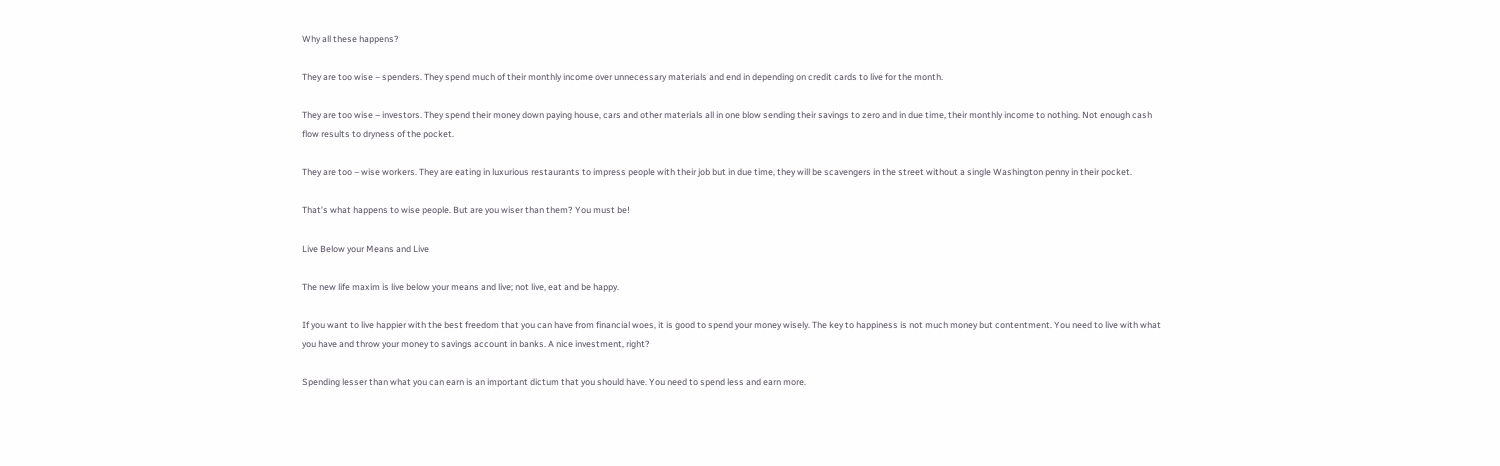Why all these happens?

They are too wise – spenders. They spend much of their monthly income over unnecessary materials and end in depending on credit cards to live for the month.

They are too wise – investors. They spend their money down paying house, cars and other materials all in one blow sending their savings to zero and in due time, their monthly income to nothing. Not enough cash flow results to dryness of the pocket.

They are too – wise workers. They are eating in luxurious restaurants to impress people with their job but in due time, they will be scavengers in the street without a single Washington penny in their pocket.

That’s what happens to wise people. But are you wiser than them? You must be!

Live Below your Means and Live

The new life maxim is live below your means and live; not live, eat and be happy.

If you want to live happier with the best freedom that you can have from financial woes, it is good to spend your money wisely. The key to happiness is not much money but contentment. You need to live with what you have and throw your money to savings account in banks. A nice investment, right?

Spending lesser than what you can earn is an important dictum that you should have. You need to spend less and earn more.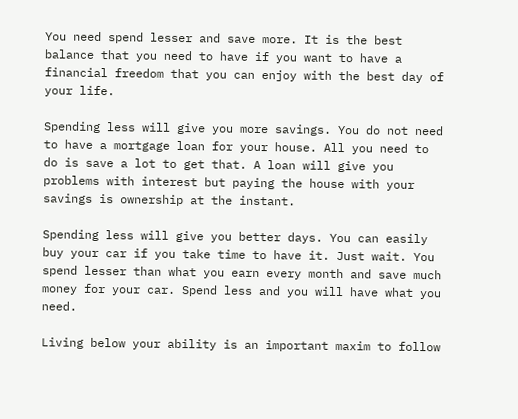You need spend lesser and save more. It is the best balance that you need to have if you want to have a financial freedom that you can enjoy with the best day of your life.

Spending less will give you more savings. You do not need to have a mortgage loan for your house. All you need to do is save a lot to get that. A loan will give you problems with interest but paying the house with your savings is ownership at the instant.

Spending less will give you better days. You can easily buy your car if you take time to have it. Just wait. You spend lesser than what you earn every month and save much money for your car. Spend less and you will have what you need.

Living below your ability is an important maxim to follow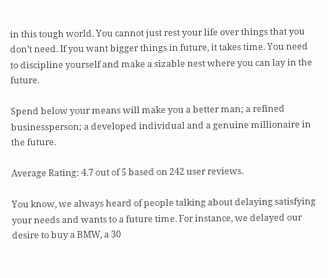in this tough world. You cannot just rest your life over things that you don’t need. If you want bigger things in future, it takes time. You need to discipline yourself and make a sizable nest where you can lay in the future.

Spend below your means will make you a better man; a refined businessperson; a developed individual and a genuine millionaire in the future.

Average Rating: 4.7 out of 5 based on 242 user reviews.

You know, we always heard of people talking about delaying satisfying your needs and wants to a future time. For instance, we delayed our desire to buy a BMW, a 30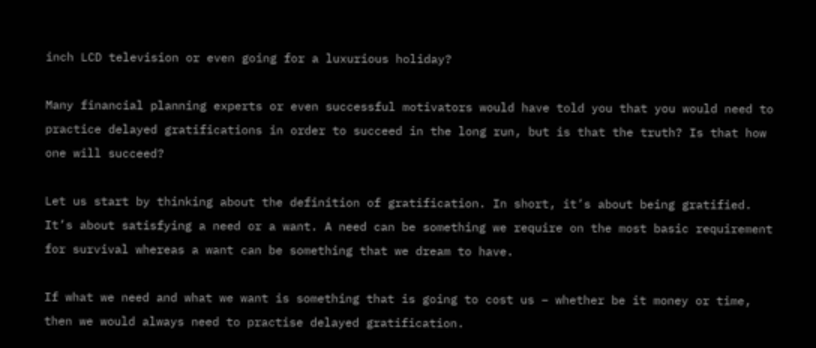inch LCD television or even going for a luxurious holiday?

Many financial planning experts or even successful motivators would have told you that you would need to practice delayed gratifications in order to succeed in the long run, but is that the truth? Is that how one will succeed?

Let us start by thinking about the definition of gratification. In short, it’s about being gratified. It’s about satisfying a need or a want. A need can be something we require on the most basic requirement for survival whereas a want can be something that we dream to have.

If what we need and what we want is something that is going to cost us – whether be it money or time, then we would always need to practise delayed gratification.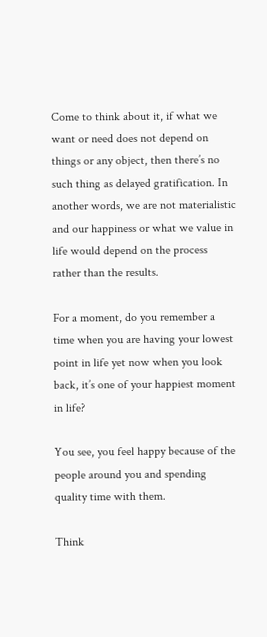Come to think about it, if what we want or need does not depend on things or any object, then there’s no such thing as delayed gratification. In another words, we are not materialistic and our happiness or what we value in life would depend on the process rather than the results.

For a moment, do you remember a time when you are having your lowest point in life yet now when you look back, it’s one of your happiest moment in life?

You see, you feel happy because of the people around you and spending quality time with them.

Think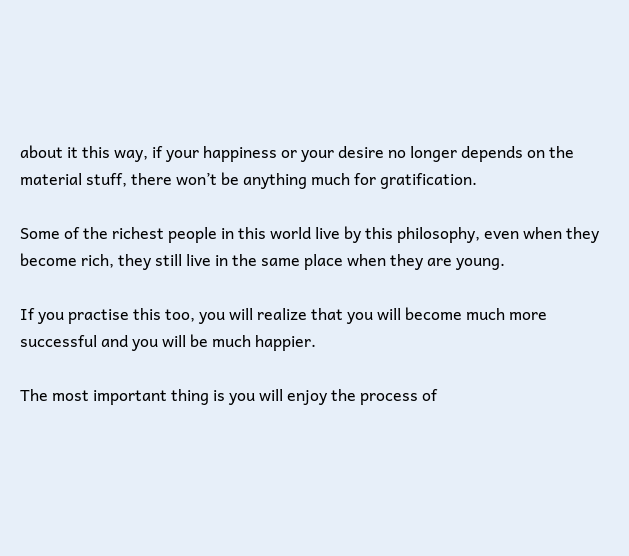about it this way, if your happiness or your desire no longer depends on the material stuff, there won’t be anything much for gratification.

Some of the richest people in this world live by this philosophy, even when they become rich, they still live in the same place when they are young.

If you practise this too, you will realize that you will become much more successful and you will be much happier.

The most important thing is you will enjoy the process of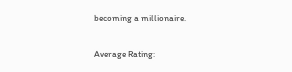becoming a millionaire.

Average Rating: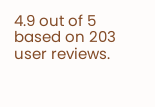4.9 out of 5 based on 203 user reviews.